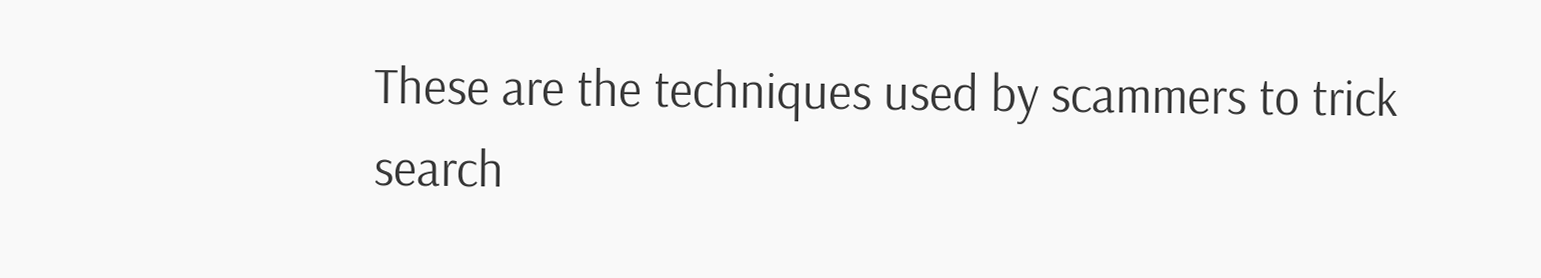These are the techniques used by scammers to trick search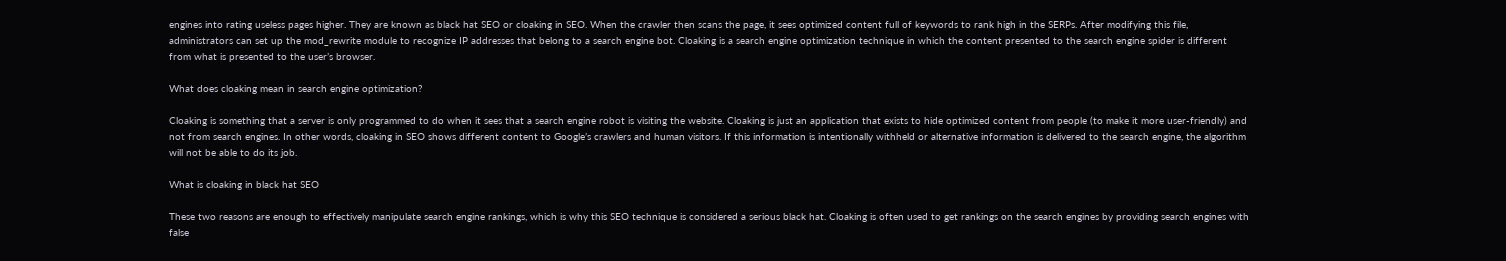engines into rating useless pages higher. They are known as black hat SEO or cloaking in SEO. When the crawler then scans the page, it sees optimized content full of keywords to rank high in the SERPs. After modifying this file, administrators can set up the mod_rewrite module to recognize IP addresses that belong to a search engine bot. Cloaking is a search engine optimization technique in which the content presented to the search engine spider is different from what is presented to the user’s browser.

What does cloaking mean in search engine optimization?

Cloaking is something that a server is only programmed to do when it sees that a search engine robot is visiting the website. Cloaking is just an application that exists to hide optimized content from people (to make it more user-friendly) and not from search engines. In other words, cloaking in SEO shows different content to Google’s crawlers and human visitors. If this information is intentionally withheld or alternative information is delivered to the search engine, the algorithm will not be able to do its job.

What is cloaking in black hat SEO

These two reasons are enough to effectively manipulate search engine rankings, which is why this SEO technique is considered a serious black hat. Cloaking is often used to get rankings on the search engines by providing search engines with false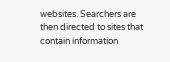websites. Searchers are then directed to sites that contain information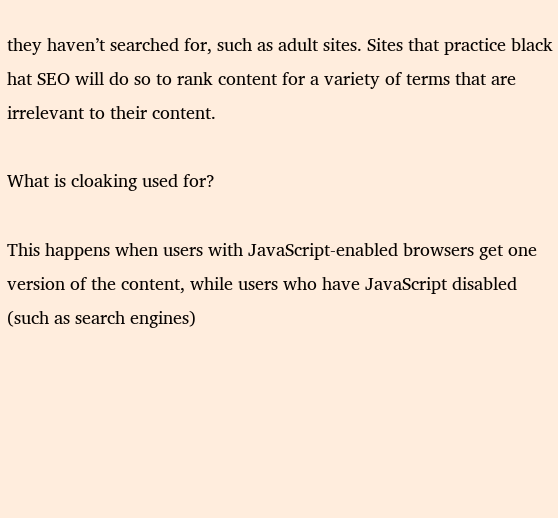they haven’t searched for, such as adult sites. Sites that practice black hat SEO will do so to rank content for a variety of terms that are irrelevant to their content.

What is cloaking used for?

This happens when users with JavaScript-enabled browsers get one version of the content, while users who have JavaScript disabled (such as search engines)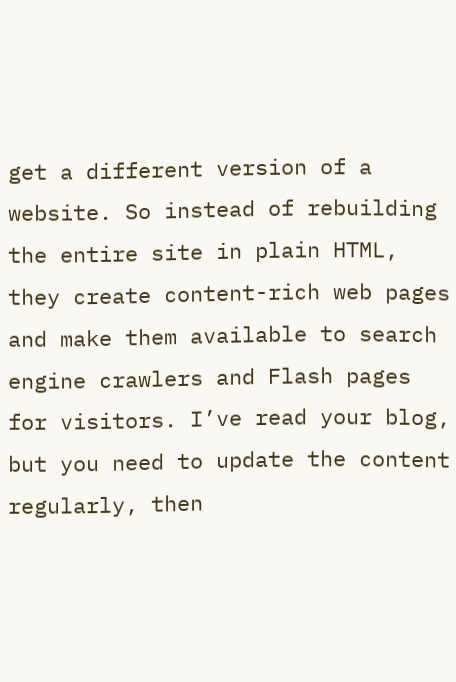get a different version of a website. So instead of rebuilding the entire site in plain HTML, they create content-rich web pages and make them available to search engine crawlers and Flash pages for visitors. I’ve read your blog, but you need to update the content regularly, then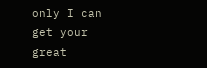only I can get your great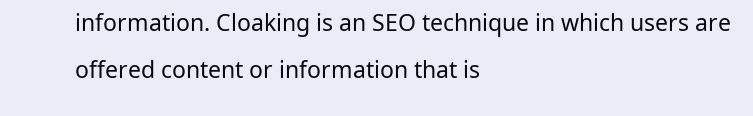information. Cloaking is an SEO technique in which users are offered content or information that is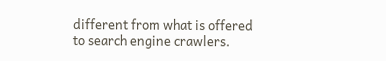different from what is offered to search engine crawlers.